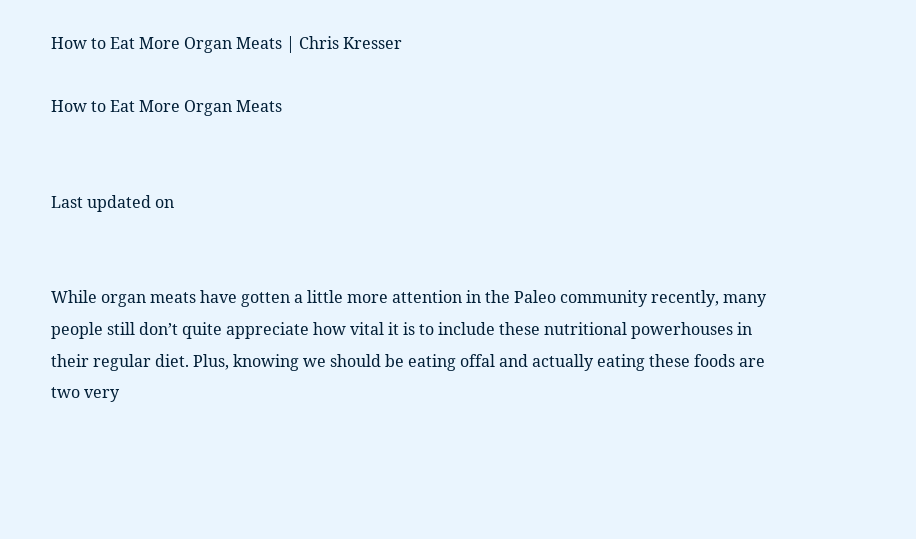How to Eat More Organ Meats | Chris Kresser

How to Eat More Organ Meats


Last updated on


While organ meats have gotten a little more attention in the Paleo community recently, many people still don’t quite appreciate how vital it is to include these nutritional powerhouses in their regular diet. Plus, knowing we should be eating offal and actually eating these foods are two very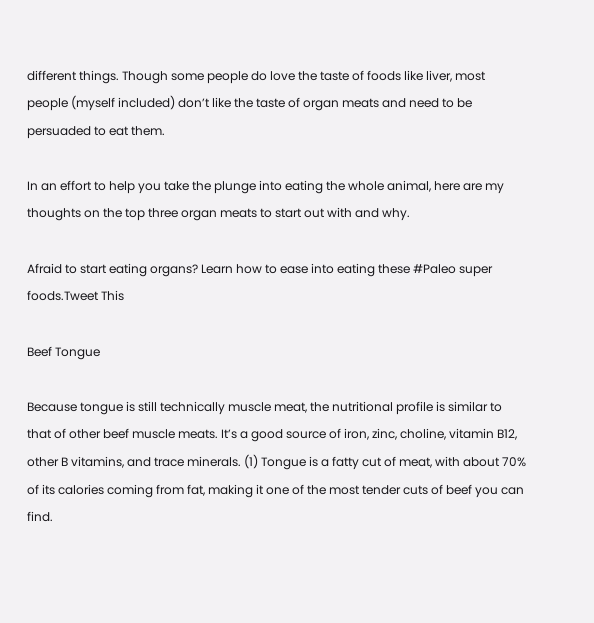different things. Though some people do love the taste of foods like liver, most people (myself included) don’t like the taste of organ meats and need to be persuaded to eat them.

In an effort to help you take the plunge into eating the whole animal, here are my thoughts on the top three organ meats to start out with and why.

Afraid to start eating organs? Learn how to ease into eating these #Paleo super foods.Tweet This

Beef Tongue

Because tongue is still technically muscle meat, the nutritional profile is similar to that of other beef muscle meats. It’s a good source of iron, zinc, choline, vitamin B12, other B vitamins, and trace minerals. (1) Tongue is a fatty cut of meat, with about 70% of its calories coming from fat, making it one of the most tender cuts of beef you can find.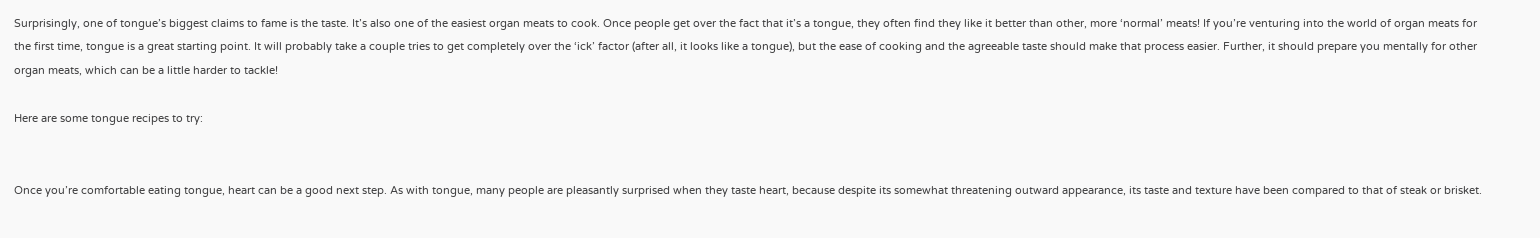Surprisingly, one of tongue’s biggest claims to fame is the taste. It’s also one of the easiest organ meats to cook. Once people get over the fact that it’s a tongue, they often find they like it better than other, more ‘normal’ meats! If you’re venturing into the world of organ meats for the first time, tongue is a great starting point. It will probably take a couple tries to get completely over the ‘ick’ factor (after all, it looks like a tongue), but the ease of cooking and the agreeable taste should make that process easier. Further, it should prepare you mentally for other organ meats, which can be a little harder to tackle!

Here are some tongue recipes to try:


Once you’re comfortable eating tongue, heart can be a good next step. As with tongue, many people are pleasantly surprised when they taste heart, because despite its somewhat threatening outward appearance, its taste and texture have been compared to that of steak or brisket.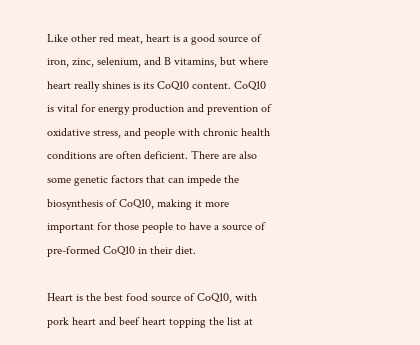Like other red meat, heart is a good source of iron, zinc, selenium, and B vitamins, but where heart really shines is its CoQ10 content. CoQ10 is vital for energy production and prevention of oxidative stress, and people with chronic health conditions are often deficient. There are also some genetic factors that can impede the biosynthesis of CoQ10, making it more important for those people to have a source of pre-formed CoQ10 in their diet.

Heart is the best food source of CoQ10, with pork heart and beef heart topping the list at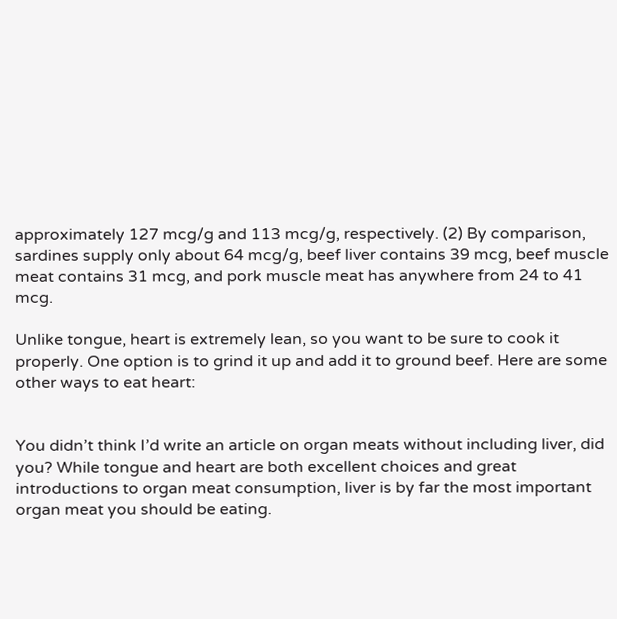approximately 127 mcg/g and 113 mcg/g, respectively. (2) By comparison, sardines supply only about 64 mcg/g, beef liver contains 39 mcg, beef muscle meat contains 31 mcg, and pork muscle meat has anywhere from 24 to 41 mcg.

Unlike tongue, heart is extremely lean, so you want to be sure to cook it properly. One option is to grind it up and add it to ground beef. Here are some other ways to eat heart:


You didn’t think I’d write an article on organ meats without including liver, did you? While tongue and heart are both excellent choices and great introductions to organ meat consumption, liver is by far the most important organ meat you should be eating.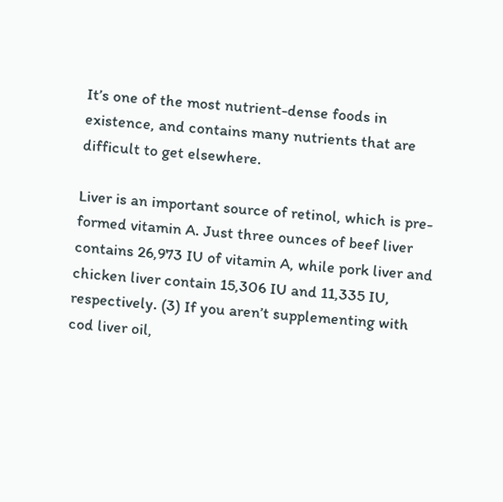It’s one of the most nutrient-dense foods in existence, and contains many nutrients that are difficult to get elsewhere.

Liver is an important source of retinol, which is pre-formed vitamin A. Just three ounces of beef liver contains 26,973 IU of vitamin A, while pork liver and chicken liver contain 15,306 IU and 11,335 IU, respectively. (3) If you aren’t supplementing with cod liver oil,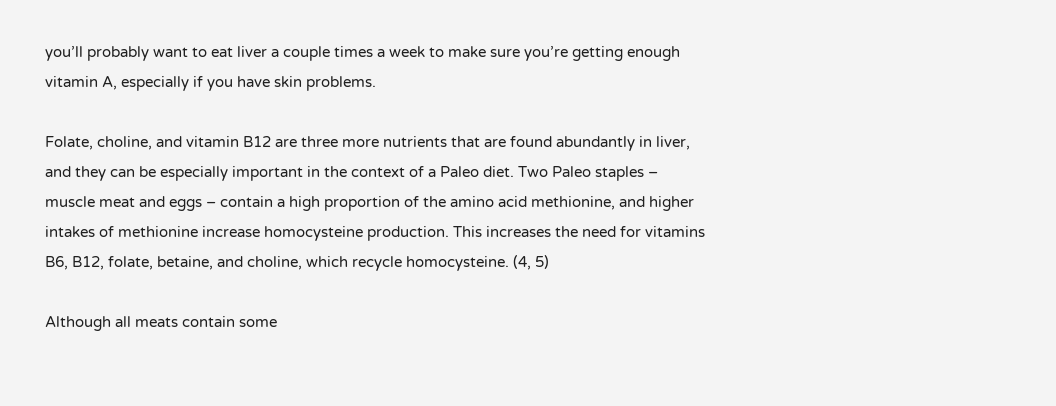you’ll probably want to eat liver a couple times a week to make sure you’re getting enough vitamin A, especially if you have skin problems.

Folate, choline, and vitamin B12 are three more nutrients that are found abundantly in liver, and they can be especially important in the context of a Paleo diet. Two Paleo staples – muscle meat and eggs – contain a high proportion of the amino acid methionine, and higher intakes of methionine increase homocysteine production. This increases the need for vitamins B6, B12, folate, betaine, and choline, which recycle homocysteine. (4, 5)

Although all meats contain some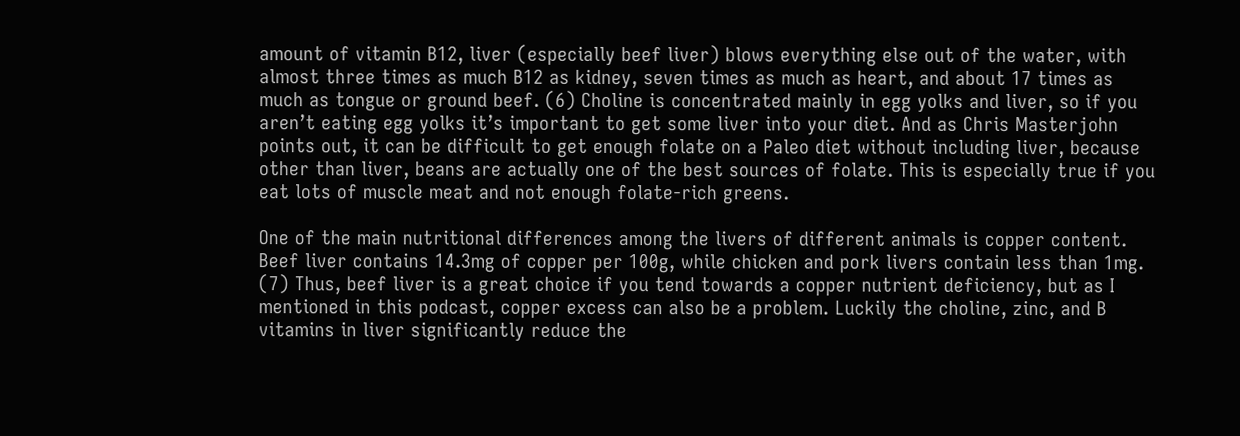amount of vitamin B12, liver (especially beef liver) blows everything else out of the water, with almost three times as much B12 as kidney, seven times as much as heart, and about 17 times as much as tongue or ground beef. (6) Choline is concentrated mainly in egg yolks and liver, so if you aren’t eating egg yolks it’s important to get some liver into your diet. And as Chris Masterjohn points out, it can be difficult to get enough folate on a Paleo diet without including liver, because other than liver, beans are actually one of the best sources of folate. This is especially true if you eat lots of muscle meat and not enough folate-rich greens.

One of the main nutritional differences among the livers of different animals is copper content. Beef liver contains 14.3mg of copper per 100g, while chicken and pork livers contain less than 1mg. (7) Thus, beef liver is a great choice if you tend towards a copper nutrient deficiency, but as I mentioned in this podcast, copper excess can also be a problem. Luckily the choline, zinc, and B vitamins in liver significantly reduce the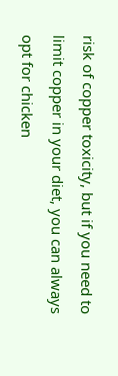risk of copper toxicity, but if you need to limit copper in your diet, you can always opt for chicken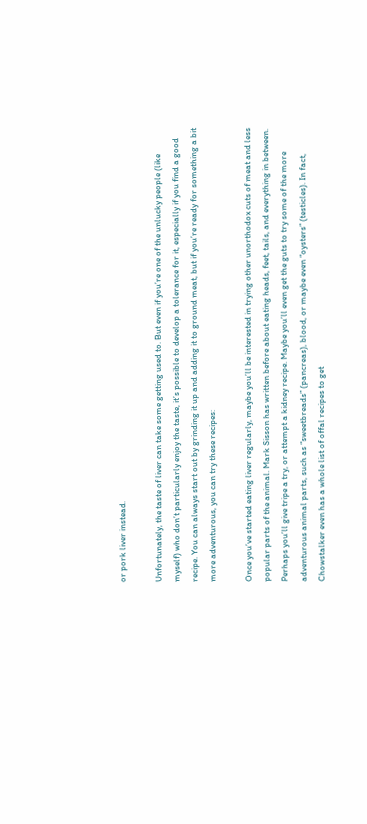or pork liver instead.

Unfortunately, the taste of liver can take some getting used to. But even if you’re one of the unlucky people (like myself) who don’t particularly enjoy the taste, it’s possible to develop a tolerance for it, especially if you find a good recipe. You can always start out by grinding it up and adding it to ground meat, but if you’re ready for something a bit more adventurous, you can try these recipes:

Once you’ve started eating liver regularly, maybe you’ll be interested in trying other unorthodox cuts of meat and less popular parts of the animal. Mark Sisson has written before about eating heads, feet, tails, and everything in between. Perhaps you’ll give tripe a try, or attempt a kidney recipe. Maybe you’ll even get the guts to try some of the more adventurous animal parts, such as “sweetbreads” (pancreas), blood, or maybe even “oysters” (testicles). In fact, Chowstalker even has a whole list of offal recipes to get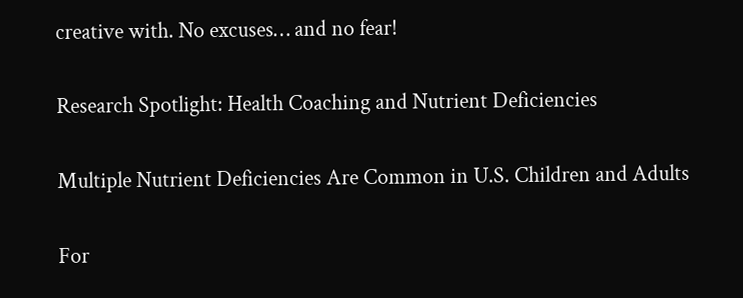creative with. No excuses… and no fear!

Research Spotlight: Health Coaching and Nutrient Deficiencies

Multiple Nutrient Deficiencies Are Common in U.S. Children and Adults

For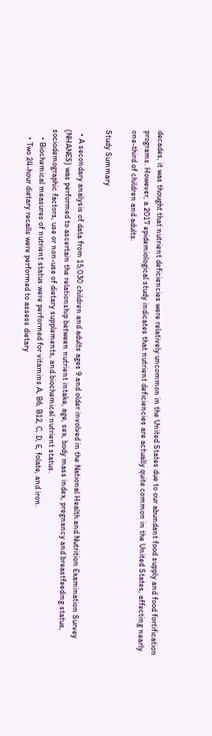decades, it was thought that nutrient deficiencies were relatively uncommon in the United States due to our abundant food supply and food fortification programs. However, a 2017 epidemiological study indicates that nutrient deficiencies are actually quite common in the United States, affecting nearly one-third of children and adults.

Study Summary

  • A secondary analysis of data from 15,030 children and adults ages 9 and older involved in the National Health and Nutrition Examination Survey (NHANES) was performed to ascertain the relationship between nutrient intake, age, sex, body mass index, pregnancy and breastfeeding status, sociodemographic factors, use or non-use of dietary supplements, and biochemical nutrient status.
    • Biochemical measures of nutrient status were performed for vitamins A, B6, B12, C, D, E, folate, and iron.
    • Two 24-hour dietary recalls were performed to assess dietary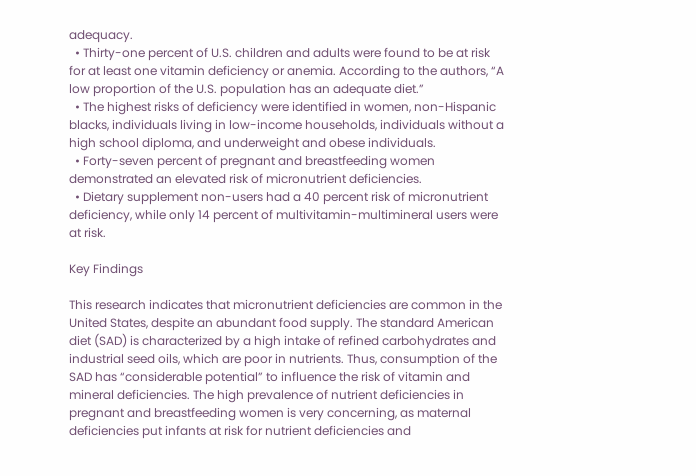adequacy.
  • Thirty-one percent of U.S. children and adults were found to be at risk for at least one vitamin deficiency or anemia. According to the authors, “A low proportion of the U.S. population has an adequate diet.”
  • The highest risks of deficiency were identified in women, non-Hispanic blacks, individuals living in low-income households, individuals without a high school diploma, and underweight and obese individuals.
  • Forty-seven percent of pregnant and breastfeeding women demonstrated an elevated risk of micronutrient deficiencies.
  • Dietary supplement non-users had a 40 percent risk of micronutrient deficiency, while only 14 percent of multivitamin-multimineral users were at risk.

Key Findings

This research indicates that micronutrient deficiencies are common in the United States, despite an abundant food supply. The standard American diet (SAD) is characterized by a high intake of refined carbohydrates and industrial seed oils, which are poor in nutrients. Thus, consumption of the SAD has “considerable potential” to influence the risk of vitamin and mineral deficiencies. The high prevalence of nutrient deficiencies in pregnant and breastfeeding women is very concerning, as maternal deficiencies put infants at risk for nutrient deficiencies and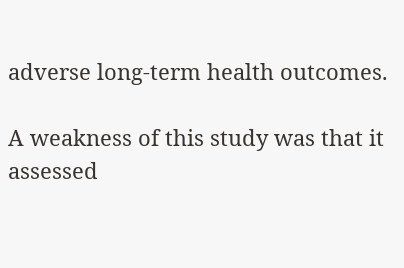adverse long-term health outcomes.

A weakness of this study was that it assessed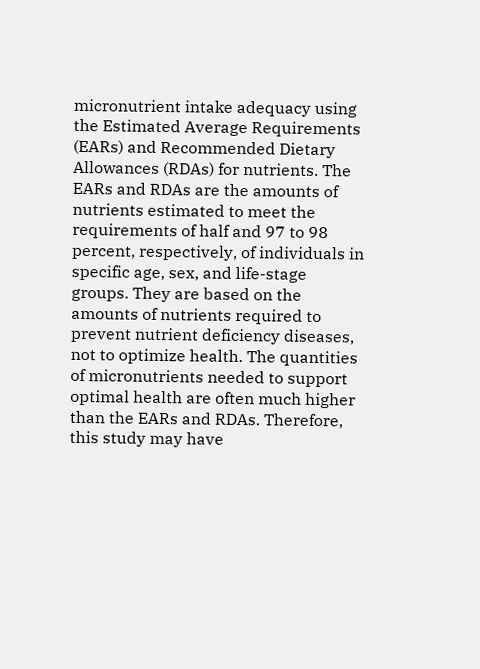micronutrient intake adequacy using the Estimated Average Requirements (EARs) and Recommended Dietary Allowances (RDAs) for nutrients. The EARs and RDAs are the amounts of nutrients estimated to meet the requirements of half and 97 to 98 percent, respectively, of individuals in specific age, sex, and life-stage groups. They are based on the amounts of nutrients required to prevent nutrient deficiency diseases, not to optimize health. The quantities of micronutrients needed to support optimal health are often much higher than the EARs and RDAs. Therefore, this study may have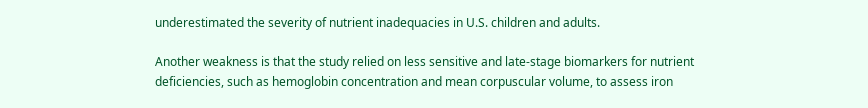underestimated the severity of nutrient inadequacies in U.S. children and adults.

Another weakness is that the study relied on less sensitive and late-stage biomarkers for nutrient deficiencies, such as hemoglobin concentration and mean corpuscular volume, to assess iron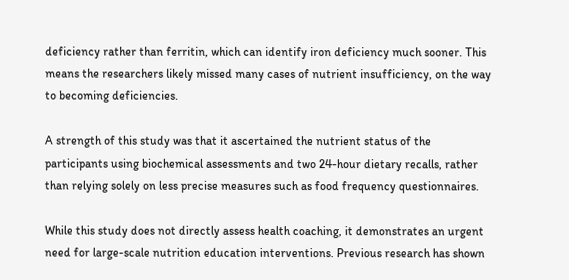deficiency rather than ferritin, which can identify iron deficiency much sooner. This means the researchers likely missed many cases of nutrient insufficiency, on the way to becoming deficiencies.

A strength of this study was that it ascertained the nutrient status of the participants using biochemical assessments and two 24-hour dietary recalls, rather than relying solely on less precise measures such as food frequency questionnaires.

While this study does not directly assess health coaching, it demonstrates an urgent need for large-scale nutrition education interventions. Previous research has shown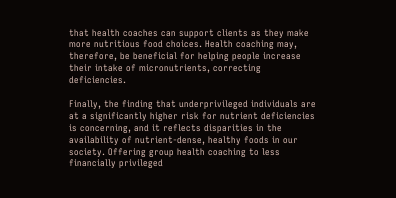that health coaches can support clients as they make more nutritious food choices. Health coaching may, therefore, be beneficial for helping people increase their intake of micronutrients, correcting deficiencies.

Finally, the finding that underprivileged individuals are at a significantly higher risk for nutrient deficiencies is concerning, and it reflects disparities in the availability of nutrient-dense, healthy foods in our society. Offering group health coaching to less financially privileged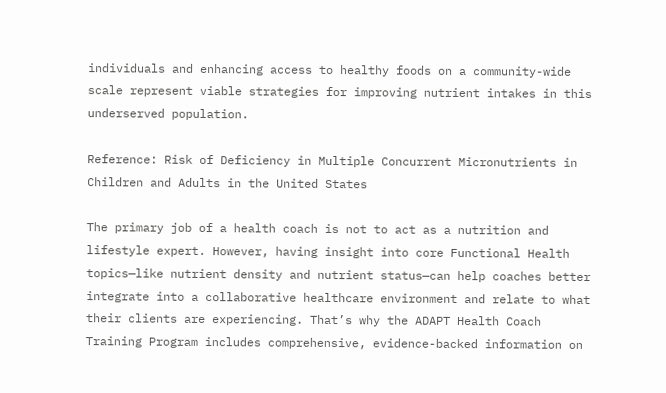individuals and enhancing access to healthy foods on a community-wide scale represent viable strategies for improving nutrient intakes in this underserved population.

Reference: Risk of Deficiency in Multiple Concurrent Micronutrients in Children and Adults in the United States

The primary job of a health coach is not to act as a nutrition and lifestyle expert. However, having insight into core Functional Health topics—like nutrient density and nutrient status—can help coaches better integrate into a collaborative healthcare environment and relate to what their clients are experiencing. That’s why the ADAPT Health Coach Training Program includes comprehensive, evidence-backed information on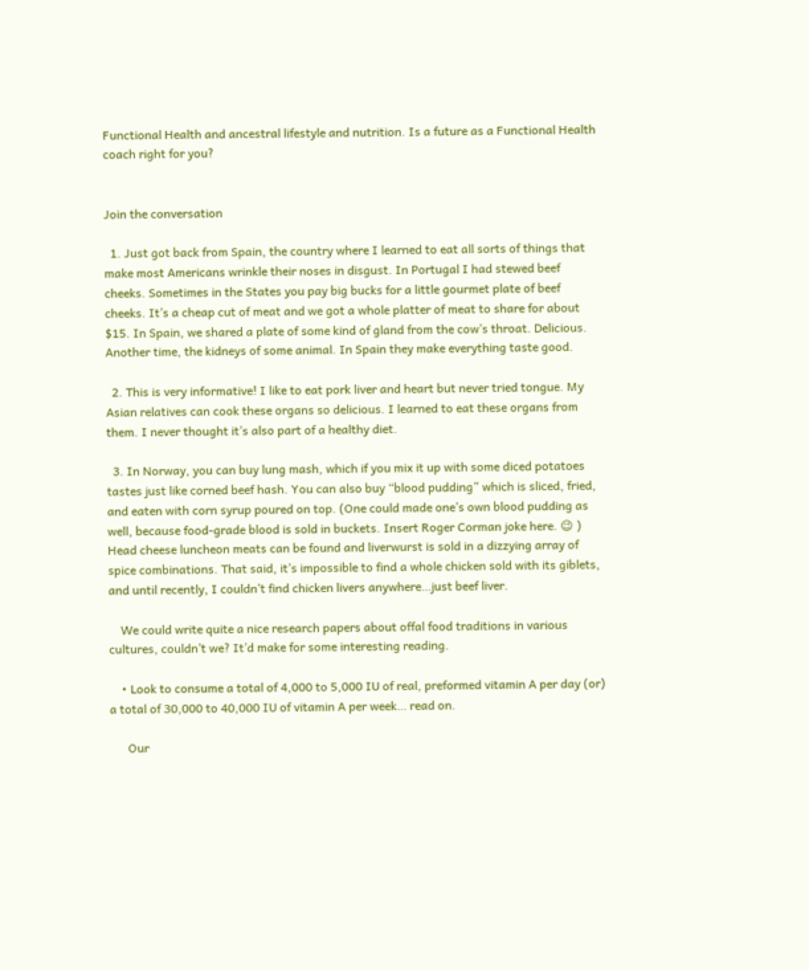Functional Health and ancestral lifestyle and nutrition. Is a future as a Functional Health coach right for you?


Join the conversation

  1. Just got back from Spain, the country where I learned to eat all sorts of things that make most Americans wrinkle their noses in disgust. In Portugal I had stewed beef cheeks. Sometimes in the States you pay big bucks for a little gourmet plate of beef cheeks. It’s a cheap cut of meat and we got a whole platter of meat to share for about $15. In Spain, we shared a plate of some kind of gland from the cow’s throat. Delicious. Another time, the kidneys of some animal. In Spain they make everything taste good.

  2. This is very informative! I like to eat pork liver and heart but never tried tongue. My Asian relatives can cook these organs so delicious. I learned to eat these organs from them. I never thought it’s also part of a healthy diet.

  3. In Norway, you can buy lung mash, which if you mix it up with some diced potatoes tastes just like corned beef hash. You can also buy “blood pudding” which is sliced, fried, and eaten with corn syrup poured on top. (One could made one’s own blood pudding as well, because food-grade blood is sold in buckets. Insert Roger Corman joke here. 😉 ) Head cheese luncheon meats can be found and liverwurst is sold in a dizzying array of spice combinations. That said, it’s impossible to find a whole chicken sold with its giblets, and until recently, I couldn’t find chicken livers anywhere…just beef liver.

    We could write quite a nice research papers about offal food traditions in various cultures, couldn’t we? It’d make for some interesting reading.

    • Look to consume a total of 4,000 to 5,000 IU of real, preformed vitamin A per day (or) a total of 30,000 to 40,000 IU of vitamin A per week… read on.

      Our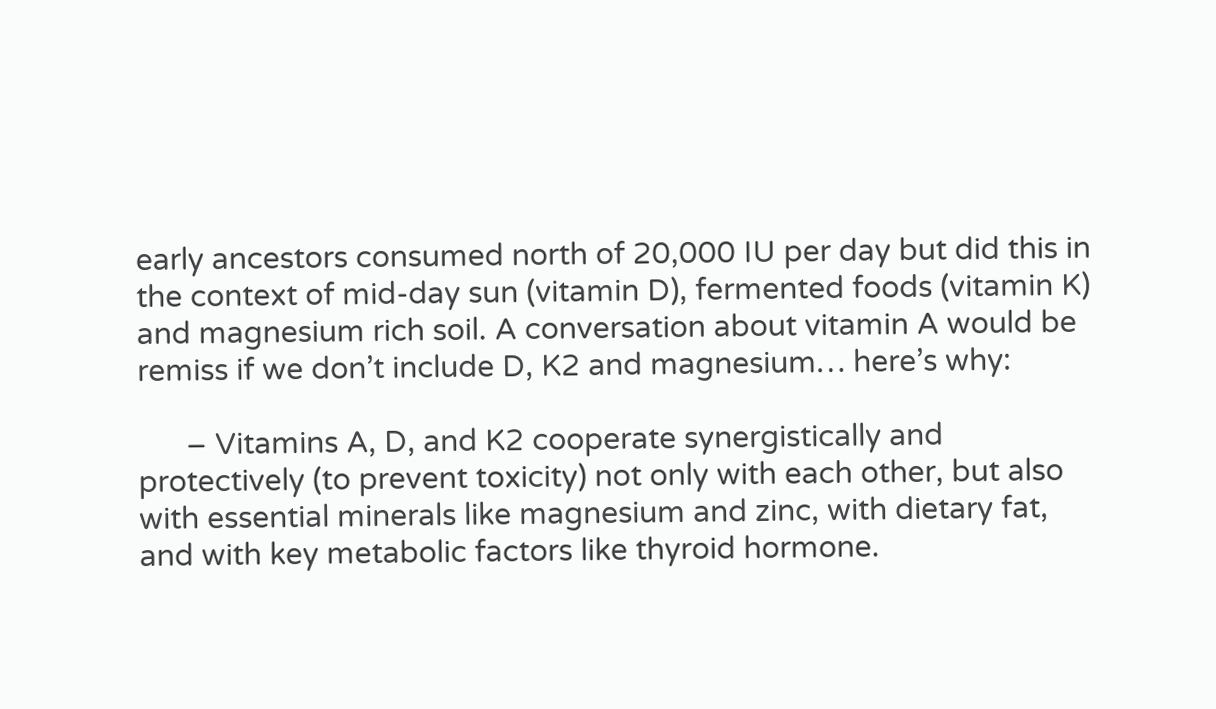early ancestors consumed north of 20,000 IU per day but did this in the context of mid-day sun (vitamin D), fermented foods (vitamin K) and magnesium rich soil. A conversation about vitamin A would be remiss if we don’t include D, K2 and magnesium… here’s why:

      – Vitamins A, D, and K2 cooperate synergistically and protectively (to prevent toxicity) not only with each other, but also with essential minerals like magnesium and zinc, with dietary fat, and with key metabolic factors like thyroid hormone.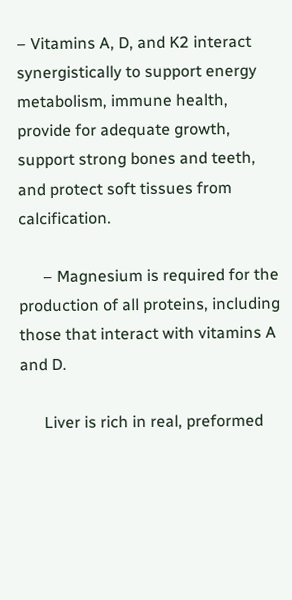– Vitamins A, D, and K2 interact synergistically to support energy metabolism, immune health, provide for adequate growth, support strong bones and teeth, and protect soft tissues from calcification.

      – Magnesium is required for the production of all proteins, including those that interact with vitamins A and D.

      Liver is rich in real, preformed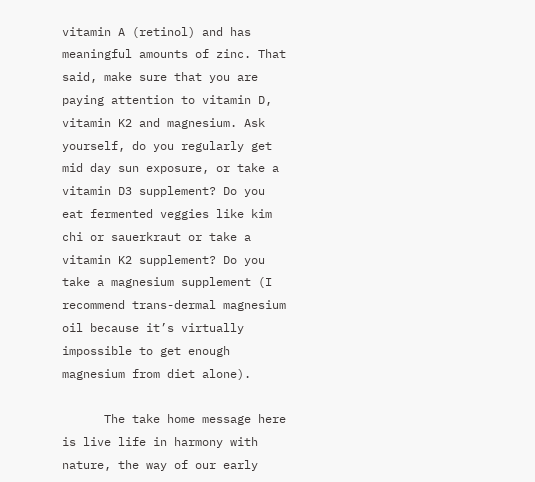vitamin A (retinol) and has meaningful amounts of zinc. That said, make sure that you are paying attention to vitamin D, vitamin K2 and magnesium. Ask yourself, do you regularly get mid day sun exposure, or take a vitamin D3 supplement? Do you eat fermented veggies like kim chi or sauerkraut or take a vitamin K2 supplement? Do you take a magnesium supplement (I recommend trans-dermal magnesium oil because it’s virtually impossible to get enough magnesium from diet alone).

      The take home message here is live life in harmony with nature, the way of our early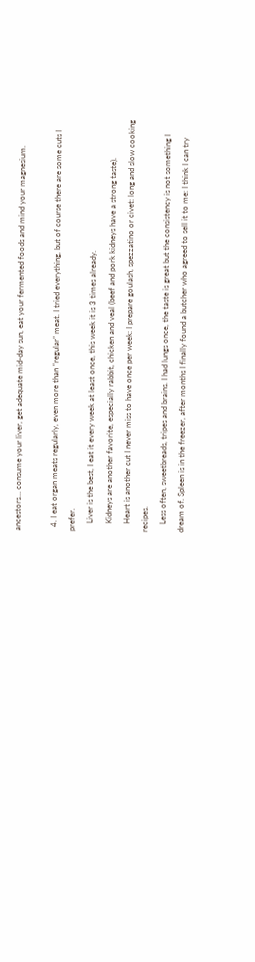ancestors… consume your liver, get adequate mid-day sun, eat your fermented foods and mind your magnesium.

  4. I eat organ meats regularly, even more than “regular” meat. I tried everything, but of course there are some cuts I prefer.
    Liver is the best, I eat it every week at least once, this week it is 3 times already.
    Kidneys are another favorite, especially rabbit, chicken and veal (beef and pork kidneys have a strong taste).
    Heart is another cut I never miss to have once per week: I prepare goulash, spezzatino or civet: long and slow cooking recipes.
    Less often, sweetbreads, tripes and brains. I had lungs once, the taste is great but the consistency is not something I dream of. Spleen is in the freezer, after months I finally found a butcher who agreed to sell it to me: I think I can try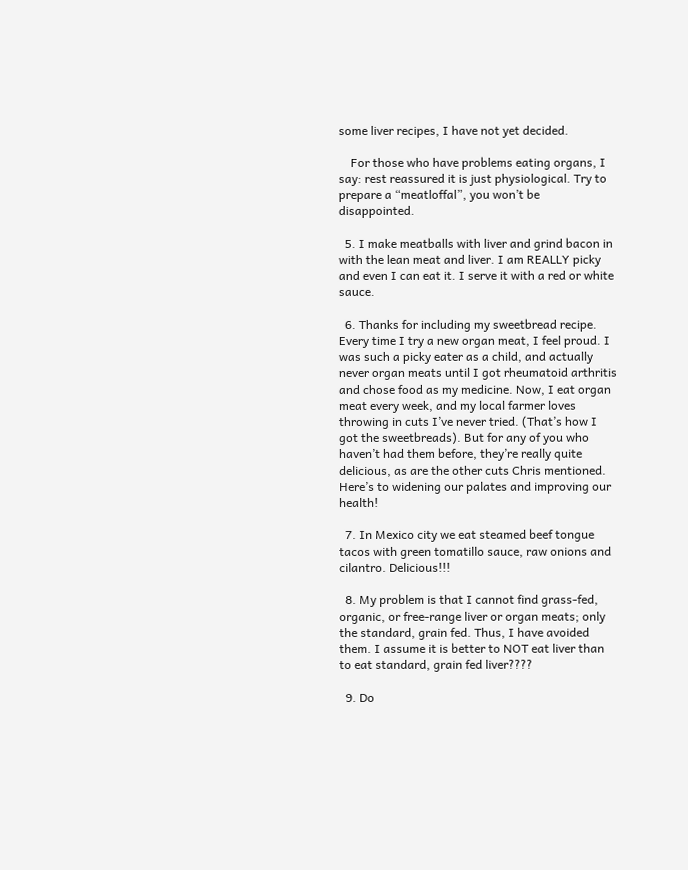some liver recipes, I have not yet decided.

    For those who have problems eating organs, I say: rest reassured it is just physiological. Try to prepare a “meatloffal”, you won’t be disappointed.

  5. I make meatballs with liver and grind bacon in with the lean meat and liver. I am REALLY picky and even I can eat it. I serve it with a red or white sauce.

  6. Thanks for including my sweetbread recipe. Every time I try a new organ meat, I feel proud. I was such a picky eater as a child, and actually never organ meats until I got rheumatoid arthritis and chose food as my medicine. Now, I eat organ meat every week, and my local farmer loves throwing in cuts I’ve never tried. (That’s how I got the sweetbreads). But for any of you who haven’t had them before, they’re really quite delicious, as are the other cuts Chris mentioned. Here’s to widening our palates and improving our health!

  7. In Mexico city we eat steamed beef tongue tacos with green tomatillo sauce, raw onions and cilantro. Delicious!!!

  8. My problem is that I cannot find grass-fed, organic, or free-range liver or organ meats; only the standard, grain fed. Thus, I have avoided them. I assume it is better to NOT eat liver than to eat standard, grain fed liver????

  9. Do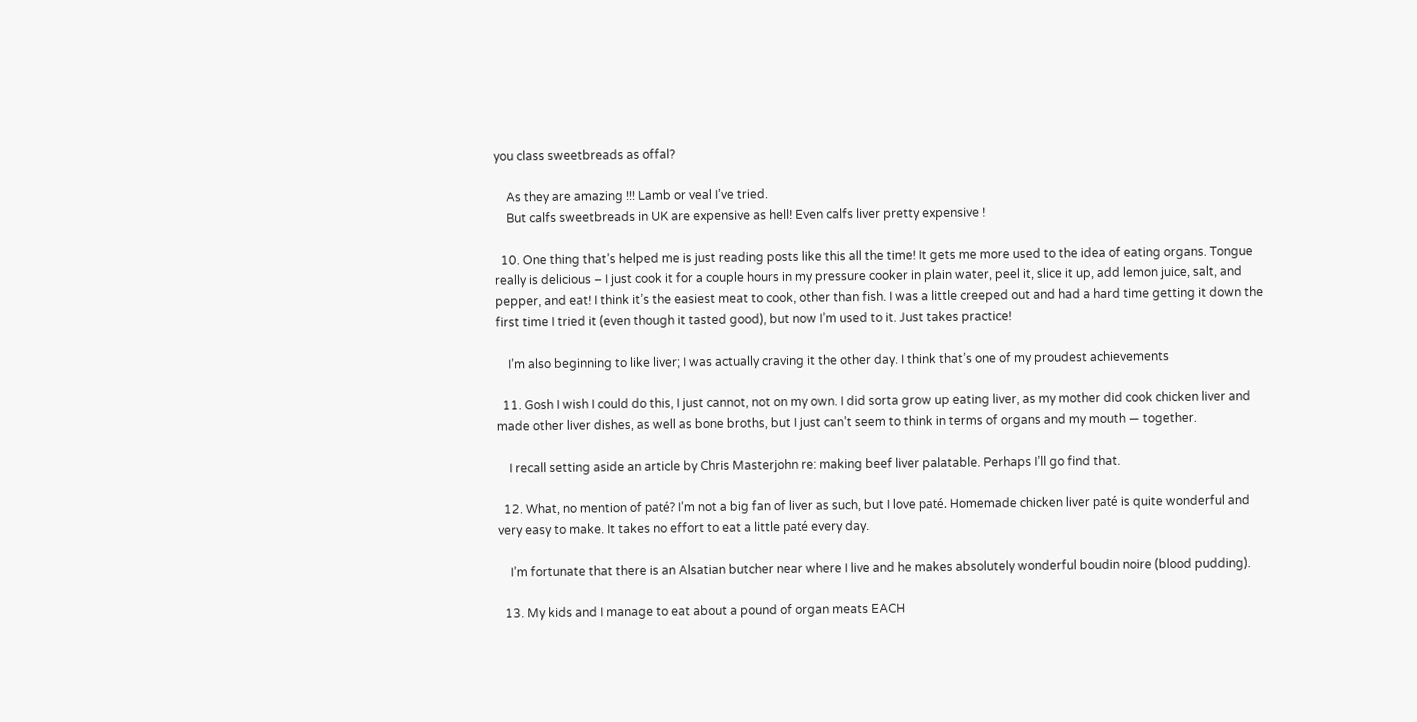you class sweetbreads as offal?

    As they are amazing !!! Lamb or veal I’ve tried.
    But calfs sweetbreads in UK are expensive as hell! Even calfs liver pretty expensive !

  10. One thing that’s helped me is just reading posts like this all the time! It gets me more used to the idea of eating organs. Tongue really is delicious – I just cook it for a couple hours in my pressure cooker in plain water, peel it, slice it up, add lemon juice, salt, and pepper, and eat! I think it’s the easiest meat to cook, other than fish. I was a little creeped out and had a hard time getting it down the first time I tried it (even though it tasted good), but now I’m used to it. Just takes practice!

    I’m also beginning to like liver; I was actually craving it the other day. I think that’s one of my proudest achievements

  11. Gosh I wish I could do this, I just cannot, not on my own. I did sorta grow up eating liver, as my mother did cook chicken liver and made other liver dishes, as well as bone broths, but I just can’t seem to think in terms of organs and my mouth — together.

    I recall setting aside an article by Chris Masterjohn re: making beef liver palatable. Perhaps I’ll go find that.

  12. What, no mention of paté? I’m not a big fan of liver as such, but I love paté. Homemade chicken liver paté is quite wonderful and very easy to make. It takes no effort to eat a little paté every day.

    I’m fortunate that there is an Alsatian butcher near where I live and he makes absolutely wonderful boudin noire (blood pudding).

  13. My kids and I manage to eat about a pound of organ meats EACH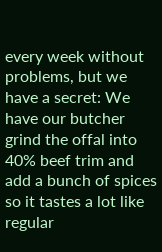every week without problems, but we have a secret: We have our butcher grind the offal into 40% beef trim and add a bunch of spices so it tastes a lot like regular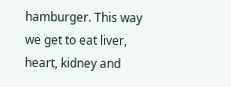hamburger. This way we get to eat liver, heart, kidney and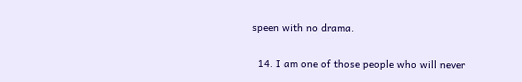speen with no drama.

  14. I am one of those people who will never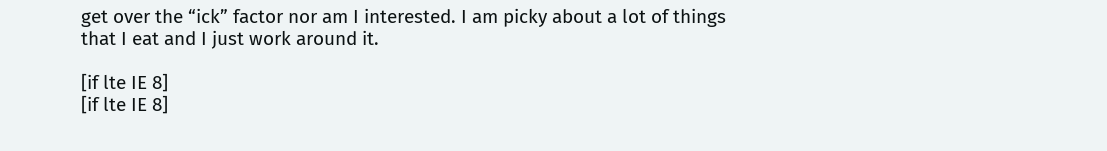get over the “ick” factor nor am I interested. I am picky about a lot of things that I eat and I just work around it.

[if lte IE 8]
[if lte IE 8]